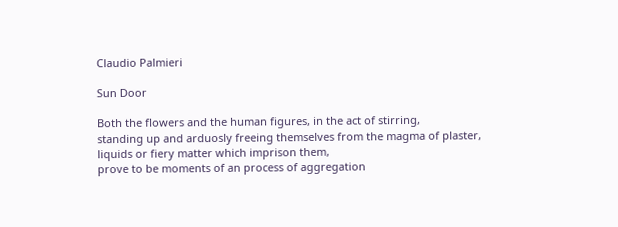Claudio Palmieri

Sun Door

Both the flowers and the human figures, in the act of stirring,
standing up and arduosly freeing themselves from the magma of plaster,
liquids or fiery matter which imprison them,
prove to be moments of an process of aggregation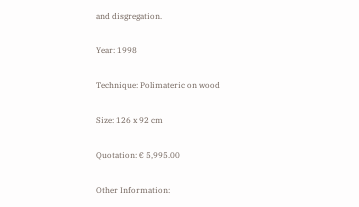and disgregation.

Year: 1998

Technique: Polimateric on wood

Size: 126 x 92 cm

Quotation: € 5,995.00

Other Information: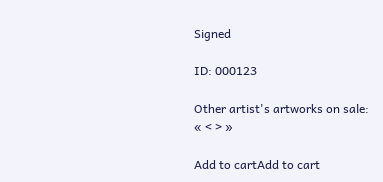Signed

ID: 000123

Other artist's artworks on sale:
« < > »

Add to cartAdd to cart